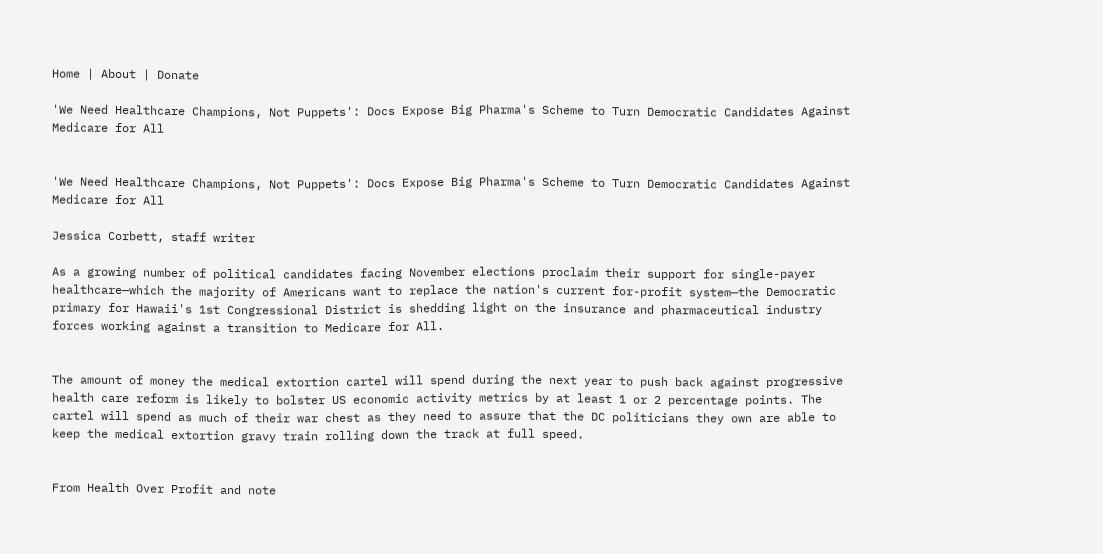Home | About | Donate

'We Need Healthcare Champions, Not Puppets': Docs Expose Big Pharma's Scheme to Turn Democratic Candidates Against Medicare for All


'We Need Healthcare Champions, Not Puppets': Docs Expose Big Pharma's Scheme to Turn Democratic Candidates Against Medicare for All

Jessica Corbett, staff writer

As a growing number of political candidates facing November elections proclaim their support for single-payer healthcare—which the majority of Americans want to replace the nation's current for-profit system—the Democratic primary for Hawaii's 1st Congressional District is shedding light on the insurance and pharmaceutical industry forces working against a transition to Medicare for All.


The amount of money the medical extortion cartel will spend during the next year to push back against progressive health care reform is likely to bolster US economic activity metrics by at least 1 or 2 percentage points. The cartel will spend as much of their war chest as they need to assure that the DC politicians they own are able to keep the medical extortion gravy train rolling down the track at full speed.


From Health Over Profit and note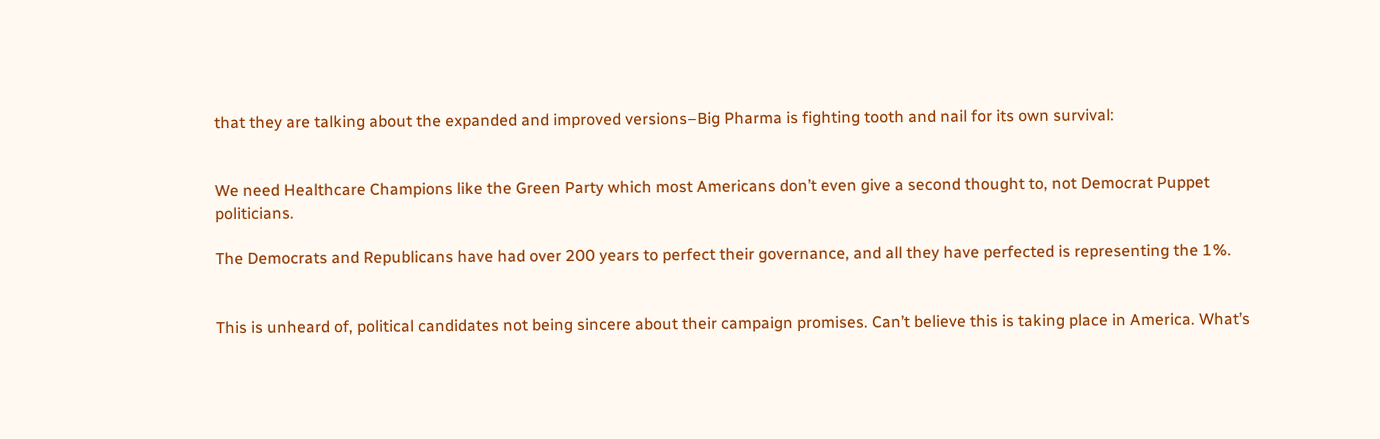that they are talking about the expanded and improved versions–Big Pharma is fighting tooth and nail for its own survival:


We need Healthcare Champions like the Green Party which most Americans don’t even give a second thought to, not Democrat Puppet politicians.

The Democrats and Republicans have had over 200 years to perfect their governance, and all they have perfected is representing the 1%.


This is unheard of, political candidates not being sincere about their campaign promises. Can’t believe this is taking place in America. What’s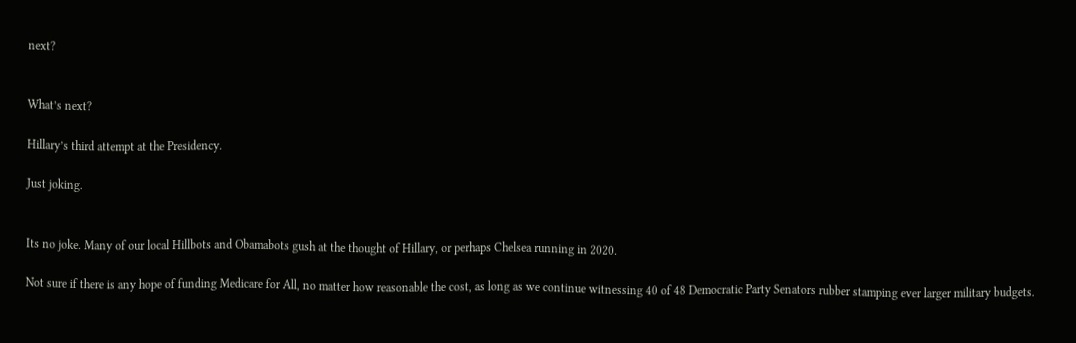next?


What’s next?

Hillary’s third attempt at the Presidency.

Just joking.


Its no joke. Many of our local Hillbots and Obamabots gush at the thought of Hillary, or perhaps Chelsea running in 2020.

Not sure if there is any hope of funding Medicare for All, no matter how reasonable the cost, as long as we continue witnessing 40 of 48 Democratic Party Senators rubber stamping ever larger military budgets.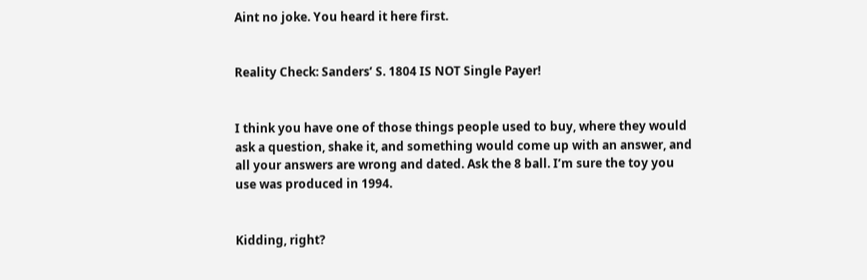Aint no joke. You heard it here first.


Reality Check: Sanders’ S. 1804 IS NOT Single Payer!


I think you have one of those things people used to buy, where they would ask a question, shake it, and something would come up with an answer, and all your answers are wrong and dated. Ask the 8 ball. I’m sure the toy you use was produced in 1994.


Kidding, right?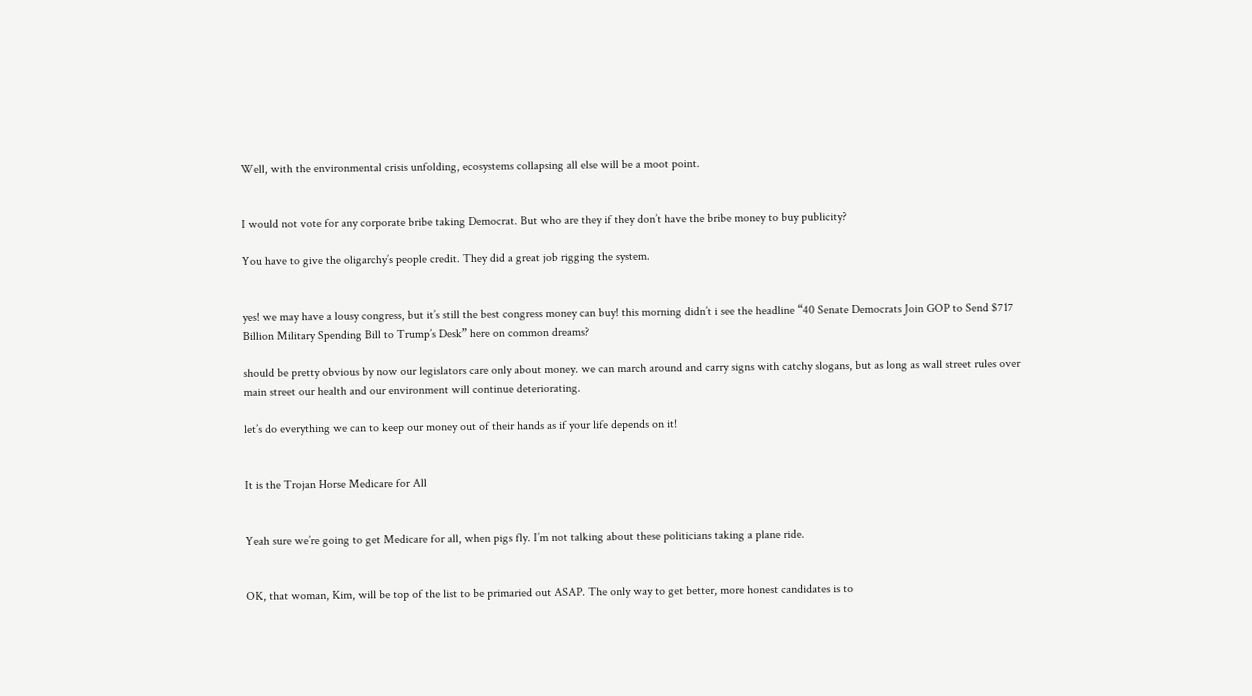Well, with the environmental crisis unfolding, ecosystems collapsing all else will be a moot point.


I would not vote for any corporate bribe taking Democrat. But who are they if they don’t have the bribe money to buy publicity?

You have to give the oligarchy’s people credit. They did a great job rigging the system.


yes! we may have a lousy congress, but it’s still the best congress money can buy! this morning didn’t i see the headline “40 Senate Democrats Join GOP to Send $717 Billion Military Spending Bill to Trump’s Desk” here on common dreams?

should be pretty obvious by now our legislators care only about money. we can march around and carry signs with catchy slogans, but as long as wall street rules over main street our health and our environment will continue deteriorating.

let’s do everything we can to keep our money out of their hands as if your life depends on it!


It is the Trojan Horse Medicare for All


Yeah sure we’re going to get Medicare for all, when pigs fly. I’m not talking about these politicians taking a plane ride.


OK, that woman, Kim, will be top of the list to be primaried out ASAP. The only way to get better, more honest candidates is to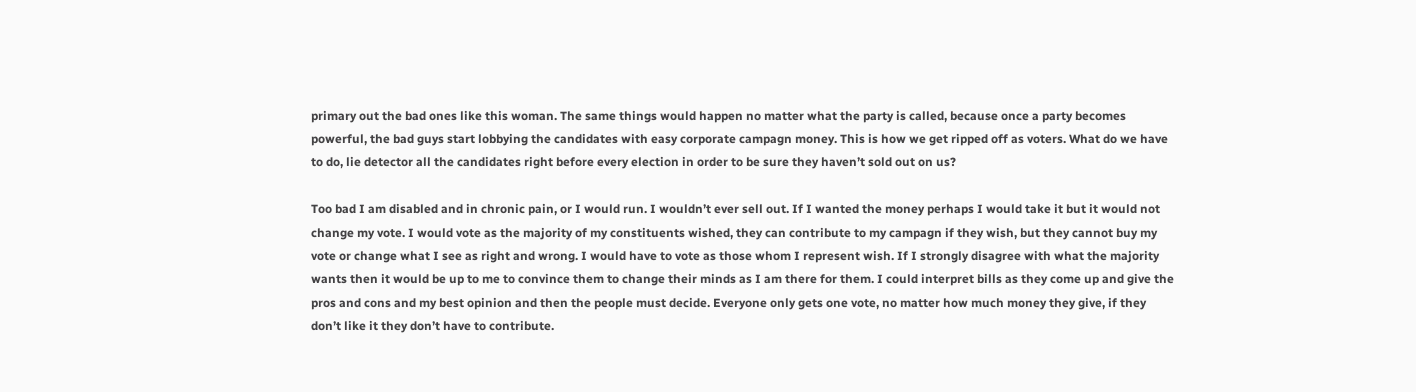primary out the bad ones like this woman. The same things would happen no matter what the party is called, because once a party becomes powerful, the bad guys start lobbying the candidates with easy corporate campagn money. This is how we get ripped off as voters. What do we have to do, lie detector all the candidates right before every election in order to be sure they haven’t sold out on us?

Too bad I am disabled and in chronic pain, or I would run. I wouldn’t ever sell out. If I wanted the money perhaps I would take it but it would not change my vote. I would vote as the majority of my constituents wished, they can contribute to my campagn if they wish, but they cannot buy my vote or change what I see as right and wrong. I would have to vote as those whom I represent wish. If I strongly disagree with what the majority wants then it would be up to me to convince them to change their minds as I am there for them. I could interpret bills as they come up and give the pros and cons and my best opinion and then the people must decide. Everyone only gets one vote, no matter how much money they give, if they don’t like it they don’t have to contribute.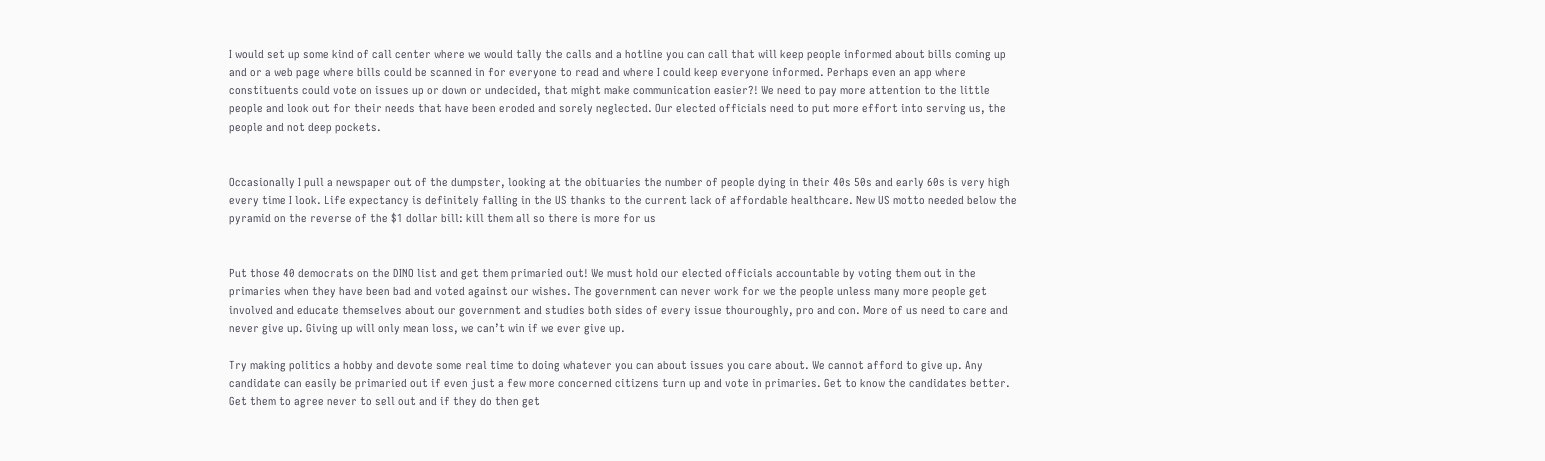I would set up some kind of call center where we would tally the calls and a hotline you can call that will keep people informed about bills coming up and or a web page where bills could be scanned in for everyone to read and where I could keep everyone informed. Perhaps even an app where constituents could vote on issues up or down or undecided, that might make communication easier?! We need to pay more attention to the little people and look out for their needs that have been eroded and sorely neglected. Our elected officials need to put more effort into serving us, the people and not deep pockets.


Occasionally I pull a newspaper out of the dumpster, looking at the obituaries the number of people dying in their 40s 50s and early 60s is very high every time I look. Life expectancy is definitely falling in the US thanks to the current lack of affordable healthcare. New US motto needed below the pyramid on the reverse of the $1 dollar bill: kill them all so there is more for us


Put those 40 democrats on the DINO list and get them primaried out! We must hold our elected officials accountable by voting them out in the primaries when they have been bad and voted against our wishes. The government can never work for we the people unless many more people get involved and educate themselves about our government and studies both sides of every issue thouroughly, pro and con. More of us need to care and never give up. Giving up will only mean loss, we can’t win if we ever give up.

Try making politics a hobby and devote some real time to doing whatever you can about issues you care about. We cannot afford to give up. Any candidate can easily be primaried out if even just a few more concerned citizens turn up and vote in primaries. Get to know the candidates better. Get them to agree never to sell out and if they do then get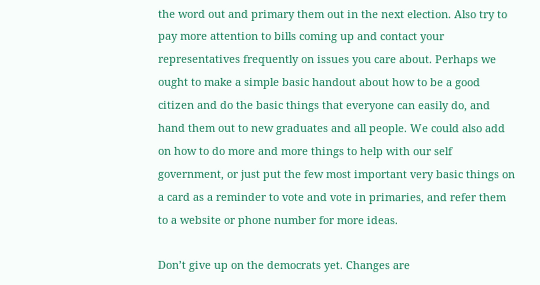the word out and primary them out in the next election. Also try to pay more attention to bills coming up and contact your representatives frequently on issues you care about. Perhaps we ought to make a simple basic handout about how to be a good citizen and do the basic things that everyone can easily do, and hand them out to new graduates and all people. We could also add on how to do more and more things to help with our self government, or just put the few most important very basic things on a card as a reminder to vote and vote in primaries, and refer them to a website or phone number for more ideas.

Don’t give up on the democrats yet. Changes are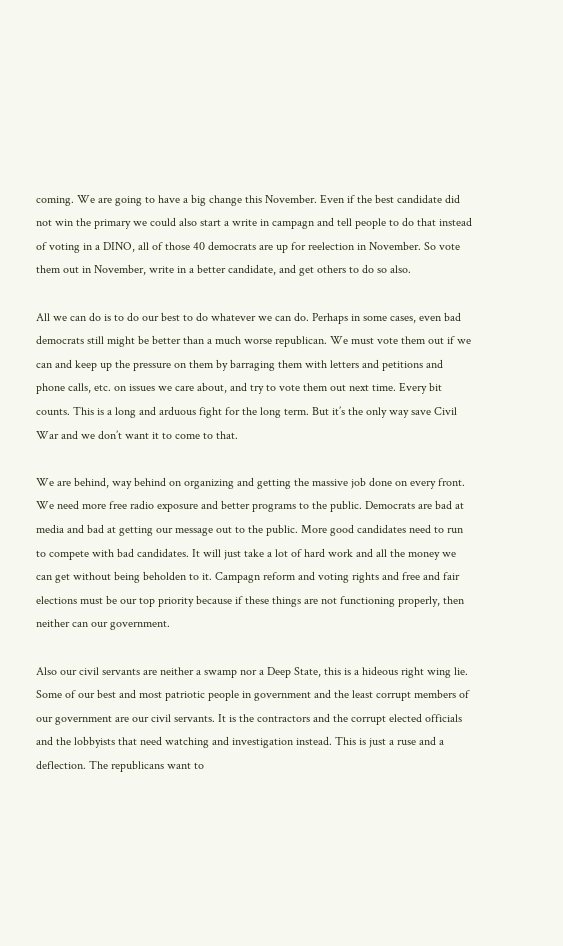coming. We are going to have a big change this November. Even if the best candidate did not win the primary we could also start a write in campagn and tell people to do that instead of voting in a DINO, all of those 40 democrats are up for reelection in November. So vote them out in November, write in a better candidate, and get others to do so also.

All we can do is to do our best to do whatever we can do. Perhaps in some cases, even bad democrats still might be better than a much worse republican. We must vote them out if we can and keep up the pressure on them by barraging them with letters and petitions and phone calls, etc. on issues we care about, and try to vote them out next time. Every bit counts. This is a long and arduous fight for the long term. But it’s the only way save Civil War and we don’t want it to come to that.

We are behind, way behind on organizing and getting the massive job done on every front. We need more free radio exposure and better programs to the public. Democrats are bad at media and bad at getting our message out to the public. More good candidates need to run to compete with bad candidates. It will just take a lot of hard work and all the money we can get without being beholden to it. Campagn reform and voting rights and free and fair elections must be our top priority because if these things are not functioning properly, then neither can our government.

Also our civil servants are neither a swamp nor a Deep State, this is a hideous right wing lie. Some of our best and most patriotic people in government and the least corrupt members of our government are our civil servants. It is the contractors and the corrupt elected officials and the lobbyists that need watching and investigation instead. This is just a ruse and a deflection. The republicans want to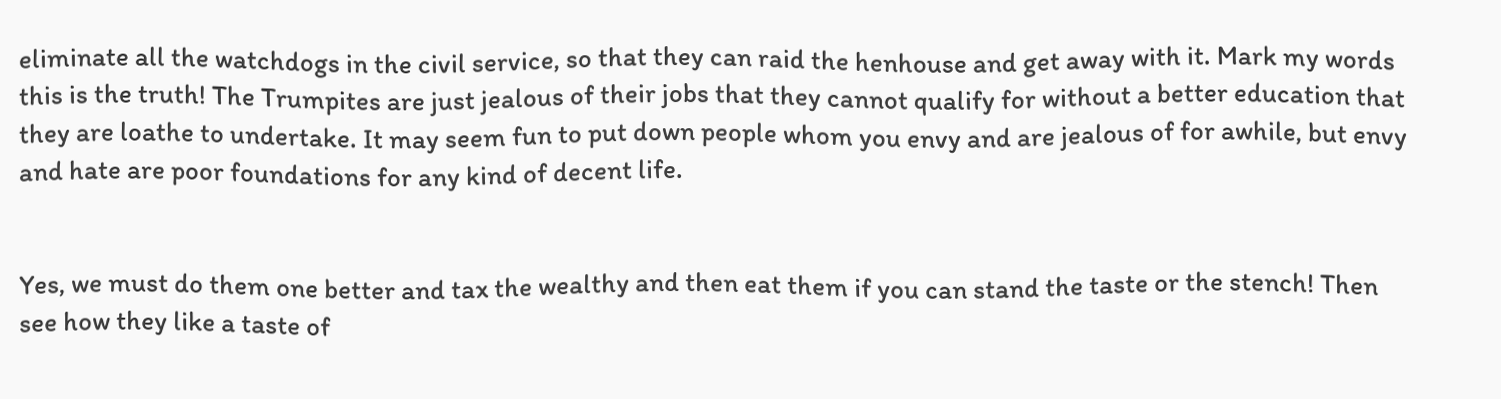eliminate all the watchdogs in the civil service, so that they can raid the henhouse and get away with it. Mark my words this is the truth! The Trumpites are just jealous of their jobs that they cannot qualify for without a better education that they are loathe to undertake. It may seem fun to put down people whom you envy and are jealous of for awhile, but envy and hate are poor foundations for any kind of decent life.


Yes, we must do them one better and tax the wealthy and then eat them if you can stand the taste or the stench! Then see how they like a taste of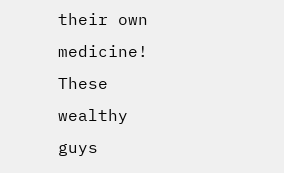their own medicine! These wealthy guys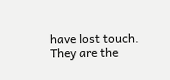have lost touch. They are the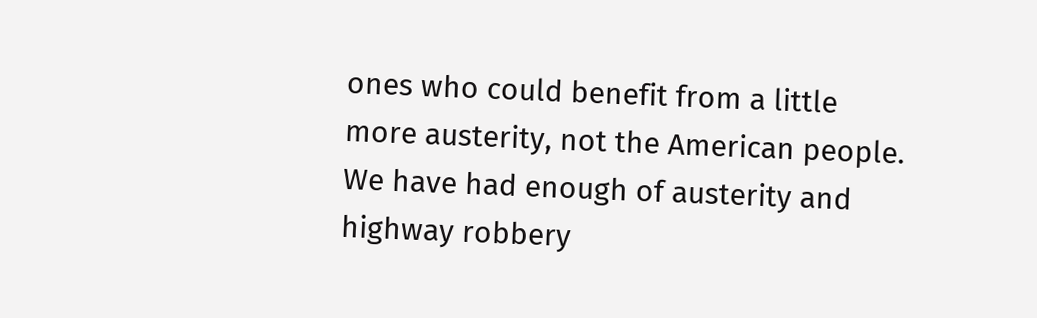ones who could benefit from a little more austerity, not the American people. We have had enough of austerity and highway robbery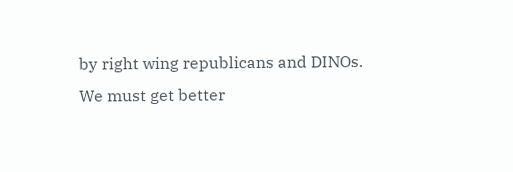by right wing republicans and DINOs. We must get better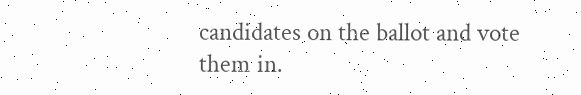candidates on the ballot and vote them in.